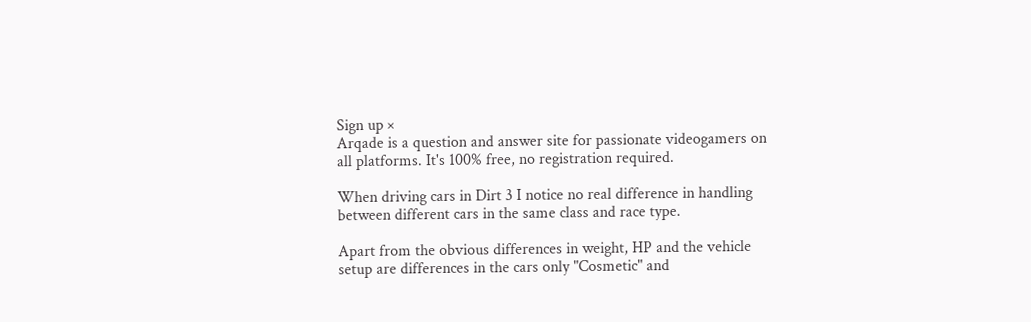Sign up ×
Arqade is a question and answer site for passionate videogamers on all platforms. It's 100% free, no registration required.

When driving cars in Dirt 3 I notice no real difference in handling between different cars in the same class and race type.

Apart from the obvious differences in weight, HP and the vehicle setup are differences in the cars only "Cosmetic" and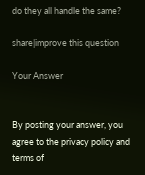do they all handle the same?

share|improve this question

Your Answer


By posting your answer, you agree to the privacy policy and terms of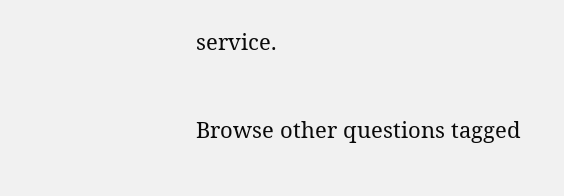service.

Browse other questions tagged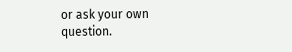or ask your own question.